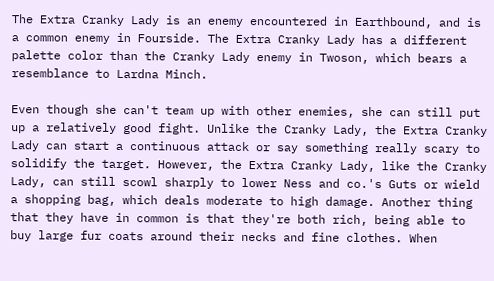The Extra Cranky Lady is an enemy encountered in Earthbound, and is a common enemy in Fourside. The Extra Cranky Lady has a different palette color than the Cranky Lady enemy in Twoson, which bears a resemblance to Lardna Minch.

Even though she can't team up with other enemies, she can still put up a relatively good fight. Unlike the Cranky Lady, the Extra Cranky Lady can start a continuous attack or say something really scary to solidify the target. However, the Extra Cranky Lady, like the Cranky Lady, can still scowl sharply to lower Ness and co.'s Guts or wield a shopping bag, which deals moderate to high damage. Another thing that they have in common is that they're both rich, being able to buy large fur coats around their necks and fine clothes. When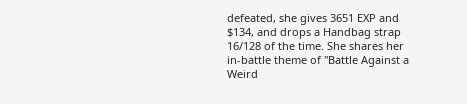defeated, she gives 3651 EXP and $134, and drops a Handbag strap 16/128 of the time. She shares her in-battle theme of "Battle Against a Weird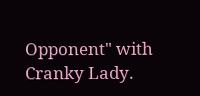Opponent" with Cranky Lady.